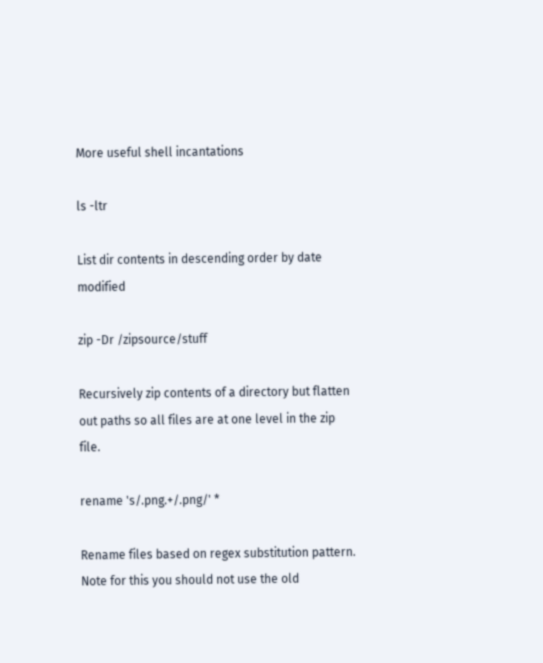More useful shell incantations

ls -ltr

List dir contents in descending order by date modified

zip -Dr /zipsource/stuff

Recursively zip contents of a directory but flatten out paths so all files are at one level in the zip file.

rename 's/.png.+/.png/' *

Rename files based on regex substitution pattern. Note for this you should not use the old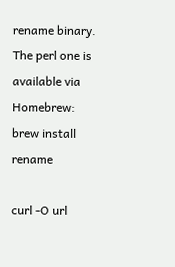rename binary. The perl one is available via Homebrew: brew install rename

curl -O url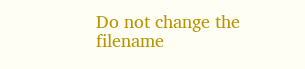Do not change the filename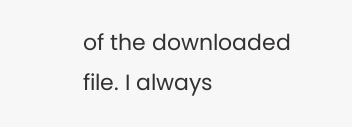of the downloaded file. I always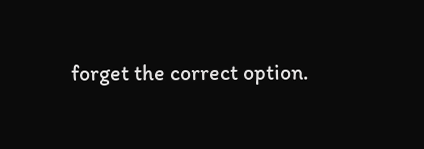forget the correct option.